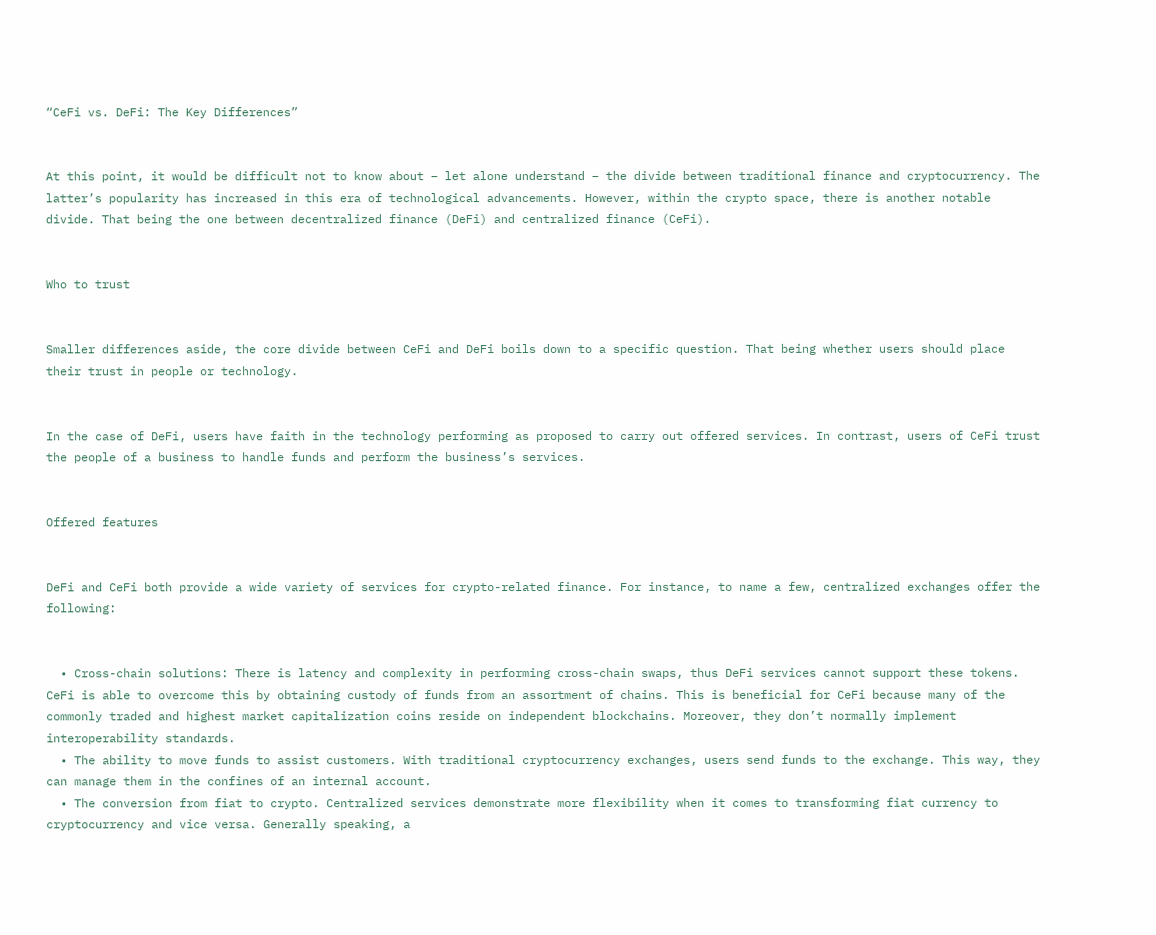“CeFi vs. DeFi: The Key Differences”


At this point, it would be difficult not to know about – let alone understand – the divide between traditional finance and cryptocurrency. The latter’s popularity has increased in this era of technological advancements. However, within the crypto space, there is another notable divide. That being the one between decentralized finance (DeFi) and centralized finance (CeFi).


Who to trust


Smaller differences aside, the core divide between CeFi and DeFi boils down to a specific question. That being whether users should place their trust in people or technology.


In the case of DeFi, users have faith in the technology performing as proposed to carry out offered services. In contrast, users of CeFi trust the people of a business to handle funds and perform the business’s services.


Offered features


DeFi and CeFi both provide a wide variety of services for crypto-related finance. For instance, to name a few, centralized exchanges offer the following:


  • Cross-chain solutions: There is latency and complexity in performing cross-chain swaps, thus DeFi services cannot support these tokens. CeFi is able to overcome this by obtaining custody of funds from an assortment of chains. This is beneficial for CeFi because many of the commonly traded and highest market capitalization coins reside on independent blockchains. Moreover, they don’t normally implement interoperability standards.
  • The ability to move funds to assist customers. With traditional cryptocurrency exchanges, users send funds to the exchange. This way, they can manage them in the confines of an internal account.
  • The conversion from fiat to crypto. Centralized services demonstrate more flexibility when it comes to transforming fiat currency to cryptocurrency and vice versa. Generally speaking, a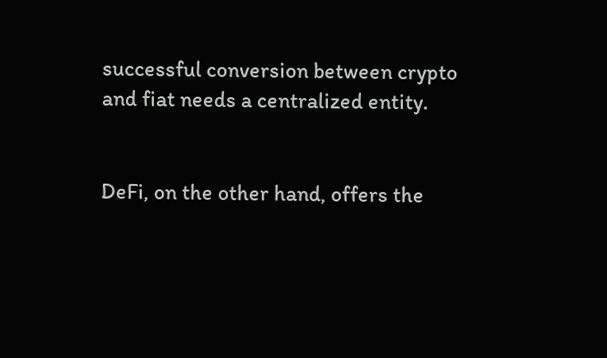successful conversion between crypto and fiat needs a centralized entity.


DeFi, on the other hand, offers the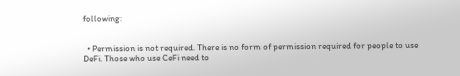following:


  • Permission is not required. There is no form of permission required for people to use DeFi. Those who use CeFi need to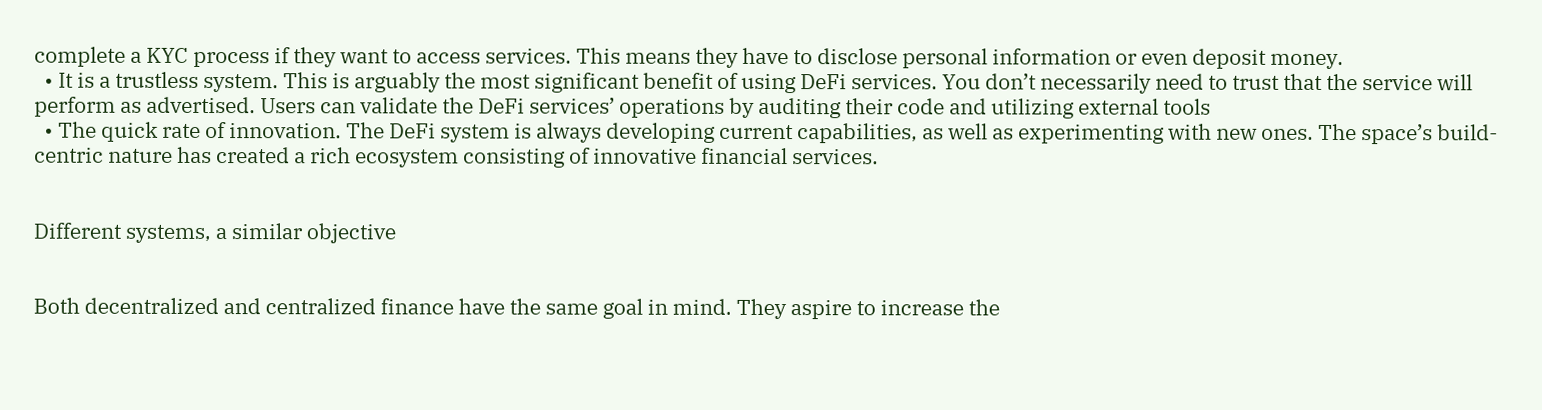complete a KYC process if they want to access services. This means they have to disclose personal information or even deposit money.
  • It is a trustless system. This is arguably the most significant benefit of using DeFi services. You don’t necessarily need to trust that the service will perform as advertised. Users can validate the DeFi services’ operations by auditing their code and utilizing external tools
  • The quick rate of innovation. The DeFi system is always developing current capabilities, as well as experimenting with new ones. The space’s build-centric nature has created a rich ecosystem consisting of innovative financial services.


Different systems, a similar objective


Both decentralized and centralized finance have the same goal in mind. They aspire to increase the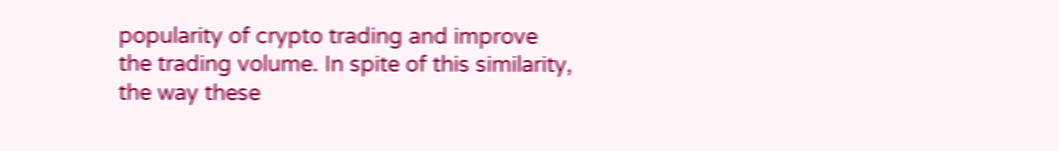popularity of crypto trading and improve the trading volume. In spite of this similarity, the way these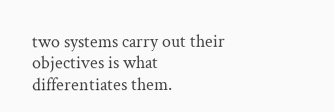two systems carry out their objectives is what differentiates them.